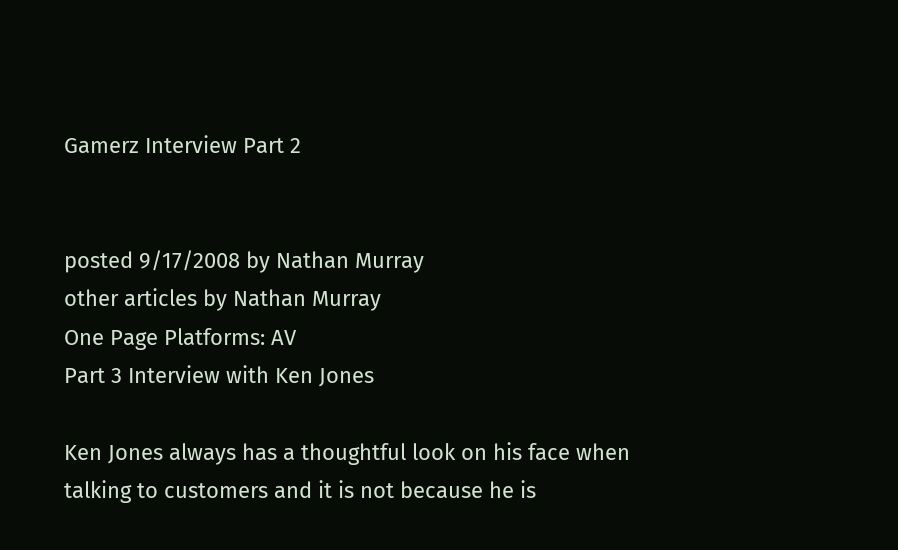Gamerz Interview Part 2


posted 9/17/2008 by Nathan Murray
other articles by Nathan Murray
One Page Platforms: AV
Part 3 Interview with Ken Jones

Ken Jones always has a thoughtful look on his face when talking to customers and it is not because he is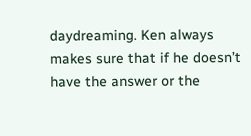daydreaming. Ken always makes sure that if he doesn’t have the answer or the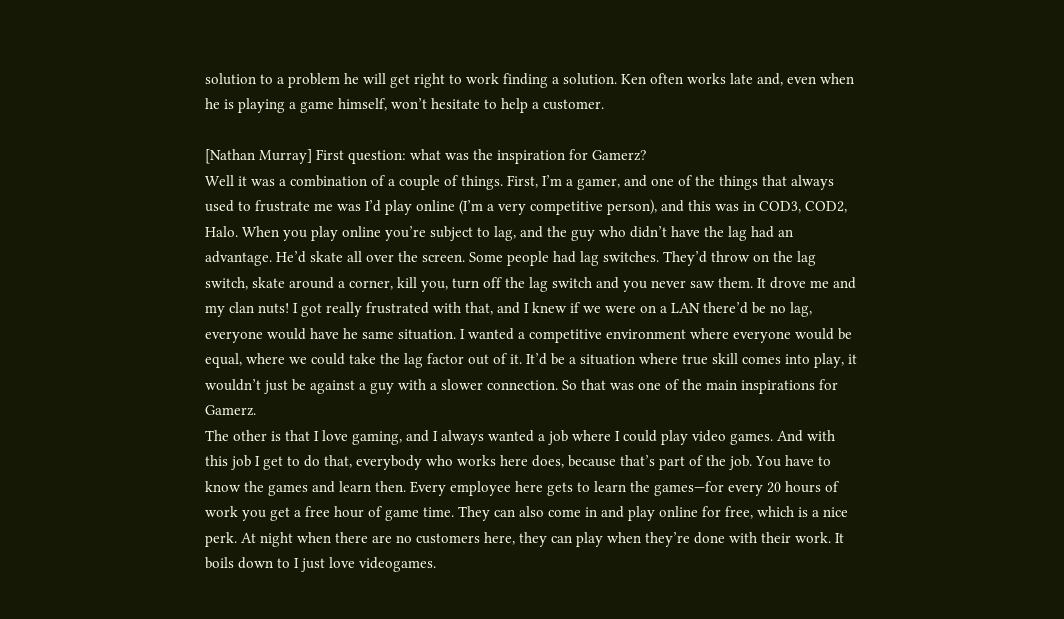solution to a problem he will get right to work finding a solution. Ken often works late and, even when he is playing a game himself, won’t hesitate to help a customer.

[Nathan Murray] First question: what was the inspiration for Gamerz?
Well it was a combination of a couple of things. First, I’m a gamer, and one of the things that always used to frustrate me was I’d play online (I’m a very competitive person), and this was in COD3, COD2, Halo. When you play online you’re subject to lag, and the guy who didn’t have the lag had an advantage. He’d skate all over the screen. Some people had lag switches. They’d throw on the lag switch, skate around a corner, kill you, turn off the lag switch and you never saw them. It drove me and my clan nuts! I got really frustrated with that, and I knew if we were on a LAN there’d be no lag, everyone would have he same situation. I wanted a competitive environment where everyone would be equal, where we could take the lag factor out of it. It’d be a situation where true skill comes into play, it wouldn’t just be against a guy with a slower connection. So that was one of the main inspirations for Gamerz.
The other is that I love gaming, and I always wanted a job where I could play video games. And with this job I get to do that, everybody who works here does, because that’s part of the job. You have to know the games and learn then. Every employee here gets to learn the games—for every 20 hours of work you get a free hour of game time. They can also come in and play online for free, which is a nice perk. At night when there are no customers here, they can play when they’re done with their work. It boils down to I just love videogames.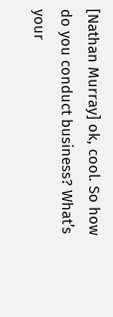[Nathan Murray] ok, cool. So how do you conduct business? What’s your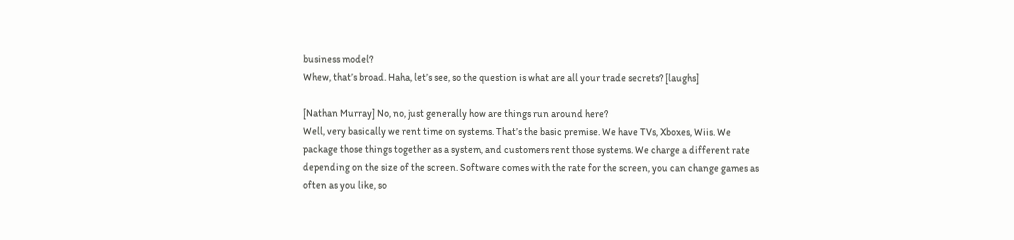business model?
Whew, that’s broad. Haha, let’s see, so the question is what are all your trade secrets? [laughs]

[Nathan Murray] No, no, just generally how are things run around here?
Well, very basically we rent time on systems. That’s the basic premise. We have TVs, Xboxes, Wiis. We package those things together as a system, and customers rent those systems. We charge a different rate depending on the size of the screen. Software comes with the rate for the screen, you can change games as often as you like, so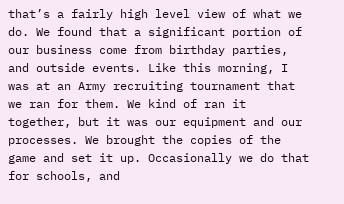that’s a fairly high level view of what we do. We found that a significant portion of our business come from birthday parties, and outside events. Like this morning, I was at an Army recruiting tournament that we ran for them. We kind of ran it together, but it was our equipment and our processes. We brought the copies of the game and set it up. Occasionally we do that for schools, and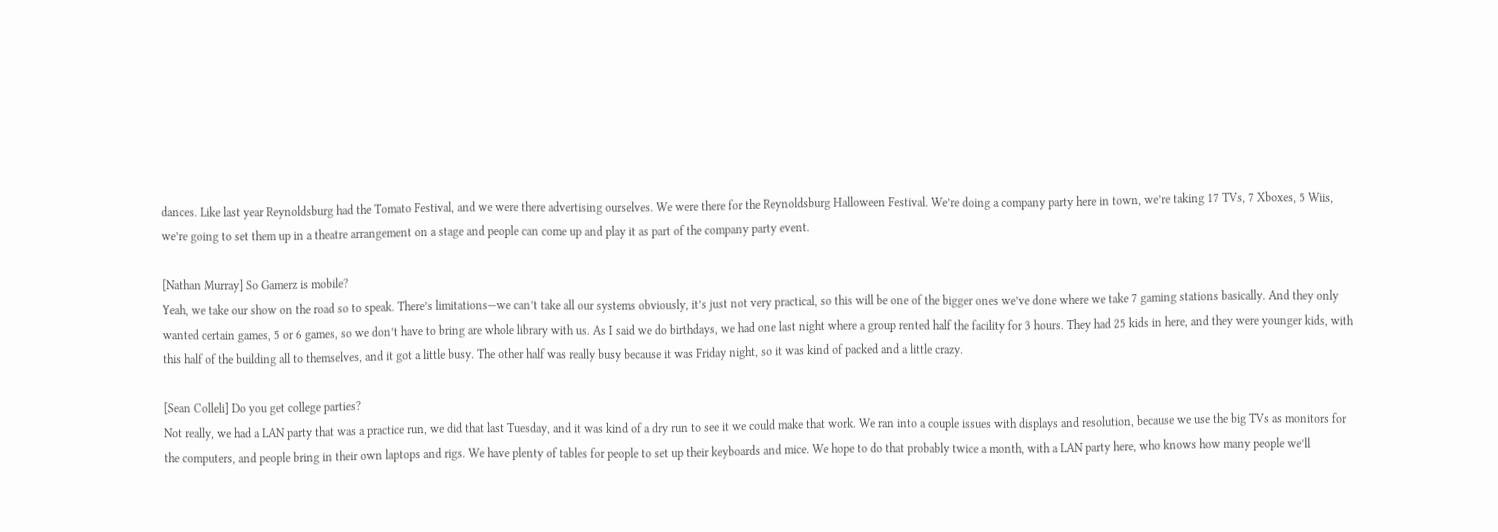dances. Like last year Reynoldsburg had the Tomato Festival, and we were there advertising ourselves. We were there for the Reynoldsburg Halloween Festival. We’re doing a company party here in town, we’re taking 17 TVs, 7 Xboxes, 5 Wiis, we’re going to set them up in a theatre arrangement on a stage and people can come up and play it as part of the company party event.

[Nathan Murray] So Gamerz is mobile?
Yeah, we take our show on the road so to speak. There’s limitations—we can’t take all our systems obviously, it’s just not very practical, so this will be one of the bigger ones we’ve done where we take 7 gaming stations basically. And they only wanted certain games, 5 or 6 games, so we don’t have to bring are whole library with us. As I said we do birthdays, we had one last night where a group rented half the facility for 3 hours. They had 25 kids in here, and they were younger kids, with this half of the building all to themselves, and it got a little busy. The other half was really busy because it was Friday night, so it was kind of packed and a little crazy.

[Sean Colleli] Do you get college parties?
Not really, we had a LAN party that was a practice run, we did that last Tuesday, and it was kind of a dry run to see it we could make that work. We ran into a couple issues with displays and resolution, because we use the big TVs as monitors for the computers, and people bring in their own laptops and rigs. We have plenty of tables for people to set up their keyboards and mice. We hope to do that probably twice a month, with a LAN party here, who knows how many people we’ll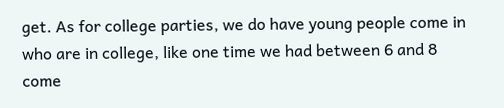get. As for college parties, we do have young people come in who are in college, like one time we had between 6 and 8 come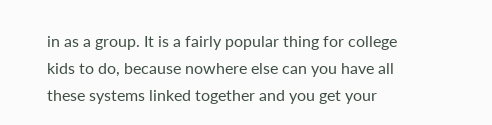in as a group. It is a fairly popular thing for college kids to do, because nowhere else can you have all these systems linked together and you get your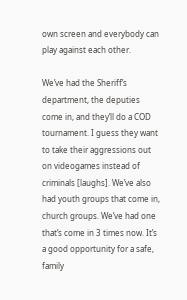own screen and everybody can play against each other.

We’ve had the Sheriff’s department, the deputies come in, and they’ll do a COD tournament. I guess they want to take their aggressions out on videogames instead of criminals [laughs]. We’ve also had youth groups that come in, church groups. We’ve had one that’s come in 3 times now. It’s a good opportunity for a safe, family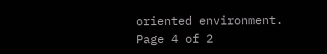oriented environment.
Page 4 of 2